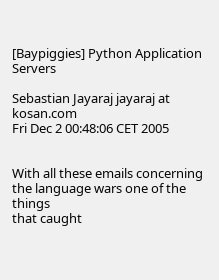[Baypiggies] Python Application Servers

Sebastian Jayaraj jayaraj at kosan.com
Fri Dec 2 00:48:06 CET 2005


With all these emails concerning the language wars one of the things
that caught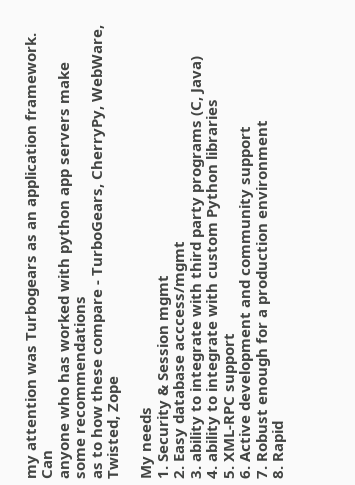my attention was Turbogears as an application framework. Can
anyone who has worked with python app servers make some recommendations
as to how these compare - TurboGears, CherryPy, WebWare, Twisted, Zope

My needs
1. Security & Session mgmt
2. Easy database acccess/mgmt
3. ability to integrate with third party programs (C, Java)
4. ability to integrate with custom Python libraries
5. XML-RPC support
6. Active development and community support
7. Robust enough for a production environment
8. Rapid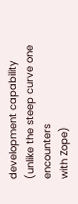development capability (unlike the steep curve one encounters
with Zope)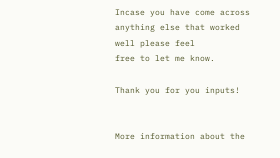Incase you have come across anything else that worked well please feel
free to let me know.

Thank you for you inputs!


More information about the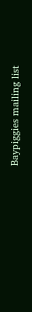Baypiggies mailing list